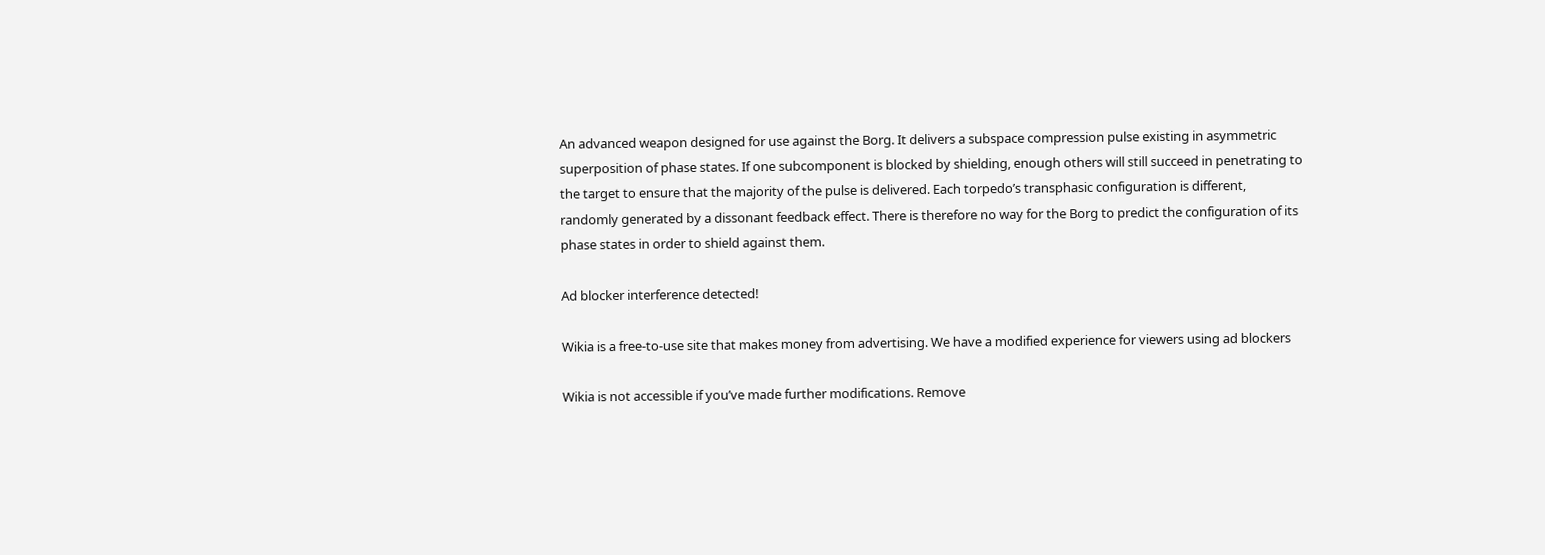An advanced weapon designed for use against the Borg. It delivers a subspace compression pulse existing in asymmetric superposition of phase states. If one subcomponent is blocked by shielding, enough others will still succeed in penetrating to the target to ensure that the majority of the pulse is delivered. Each torpedo’s transphasic configuration is different, randomly generated by a dissonant feedback effect. There is therefore no way for the Borg to predict the configuration of its phase states in order to shield against them.

Ad blocker interference detected!

Wikia is a free-to-use site that makes money from advertising. We have a modified experience for viewers using ad blockers

Wikia is not accessible if you’ve made further modifications. Remove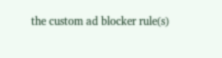the custom ad blocker rule(s)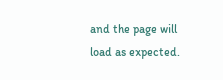and the page will load as expected.